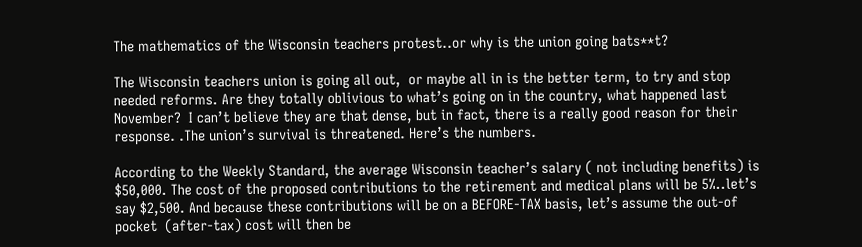The mathematics of the Wisconsin teachers protest..or why is the union going bats**t?

The Wisconsin teachers union is going all out,  or maybe all in is the better term, to try and stop needed reforms. Are they totally oblivious to what’s going on in the country, what happened last November?  I can’t believe they are that dense, but in fact, there is a really good reason for their response. .The union’s survival is threatened. Here’s the numbers.

According to the Weekly Standard, the average Wisconsin teacher’s salary ( not including benefits) is $50,000. The cost of the proposed contributions to the retirement and medical plans will be 5%..let’s say $2,500. And because these contributions will be on a BEFORE-TAX basis, let’s assume the out-of pocket  (after-tax) cost will then be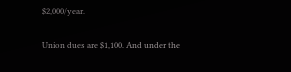$2,000/year.

Union dues are $1,100. And under the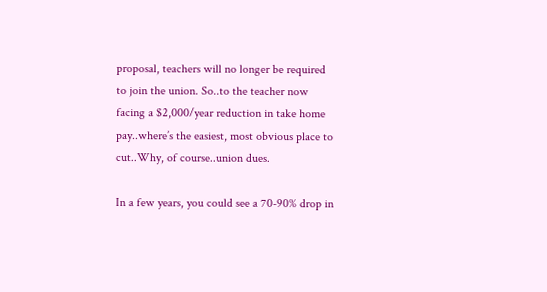proposal, teachers will no longer be required to join the union. So..to the teacher now facing a $2,000/year reduction in take home pay..where’s the easiest, most obvious place to cut..Why, of course..union dues.

In a few years, you could see a 70-90% drop in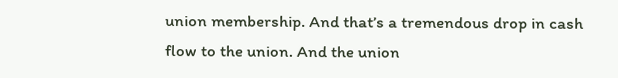union membership. And that’s a tremendous drop in cash flow to the union. And the union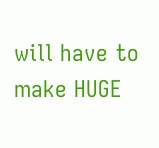will have to make HUGE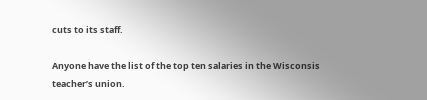cuts to its staff.

Anyone have the list of the top ten salaries in the Wisconsis teacher’s union.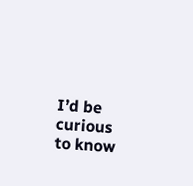I’d be curious to know